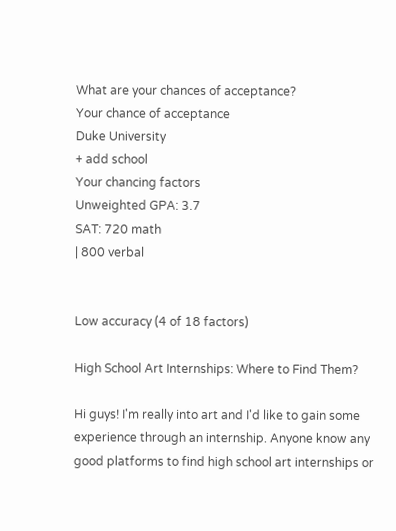What are your chances of acceptance?
Your chance of acceptance
Duke University
+ add school
Your chancing factors
Unweighted GPA: 3.7
SAT: 720 math
| 800 verbal


Low accuracy (4 of 18 factors)

High School Art Internships: Where to Find Them?

Hi guys! I'm really into art and I'd like to gain some experience through an internship. Anyone know any good platforms to find high school art internships or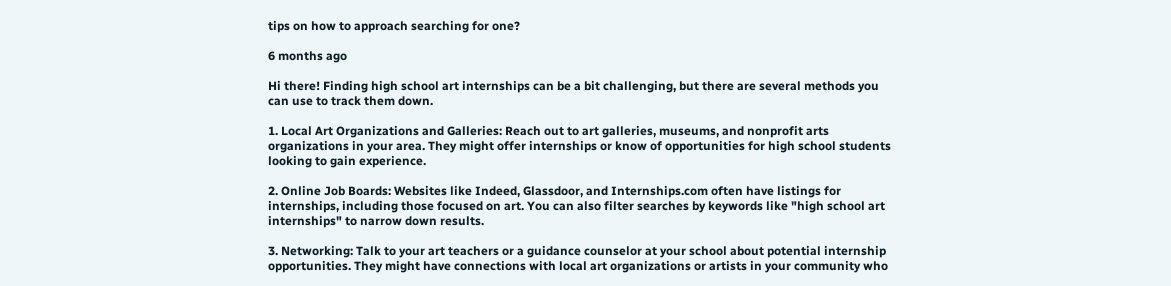tips on how to approach searching for one?

6 months ago

Hi there! Finding high school art internships can be a bit challenging, but there are several methods you can use to track them down.

1. Local Art Organizations and Galleries: Reach out to art galleries, museums, and nonprofit arts organizations in your area. They might offer internships or know of opportunities for high school students looking to gain experience.

2. Online Job Boards: Websites like Indeed, Glassdoor, and Internships.com often have listings for internships, including those focused on art. You can also filter searches by keywords like "high school art internships" to narrow down results.

3. Networking: Talk to your art teachers or a guidance counselor at your school about potential internship opportunities. They might have connections with local art organizations or artists in your community who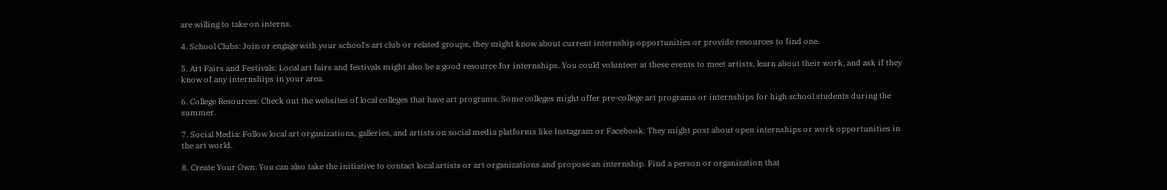are willing to take on interns.

4. School Clubs: Join or engage with your school's art club or related groups, they might know about current internship opportunities or provide resources to find one.

5. Art Fairs and Festivals: Local art fairs and festivals might also be a good resource for internships. You could volunteer at these events to meet artists, learn about their work, and ask if they know of any internships in your area.

6. College Resources: Check out the websites of local colleges that have art programs. Some colleges might offer pre-college art programs or internships for high school students during the summer.

7. Social Media: Follow local art organizations, galleries, and artists on social media platforms like Instagram or Facebook. They might post about open internships or work opportunities in the art world.

8. Create Your Own: You can also take the initiative to contact local artists or art organizations and propose an internship. Find a person or organization that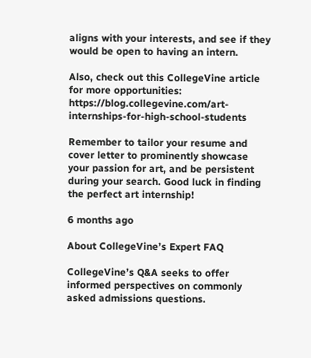aligns with your interests, and see if they would be open to having an intern.

Also, check out this CollegeVine article for more opportunities: https://blog.collegevine.com/art-internships-for-high-school-students

Remember to tailor your resume and cover letter to prominently showcase your passion for art, and be persistent during your search. Good luck in finding the perfect art internship!

6 months ago

About CollegeVine’s Expert FAQ

CollegeVine’s Q&A seeks to offer informed perspectives on commonly asked admissions questions.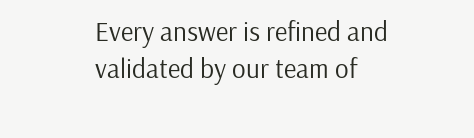Every answer is refined and validated by our team of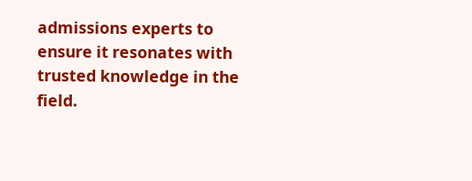admissions experts to ensure it resonates with trusted knowledge in the field.